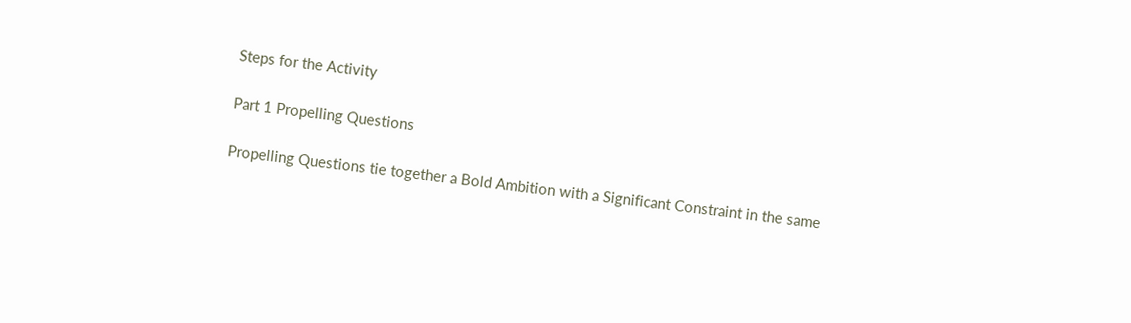Steps for the Activity

Part 1 Propelling Questions

Propelling Questions tie together a Bold Ambition with a Significant Constraint in the same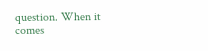question. When it comes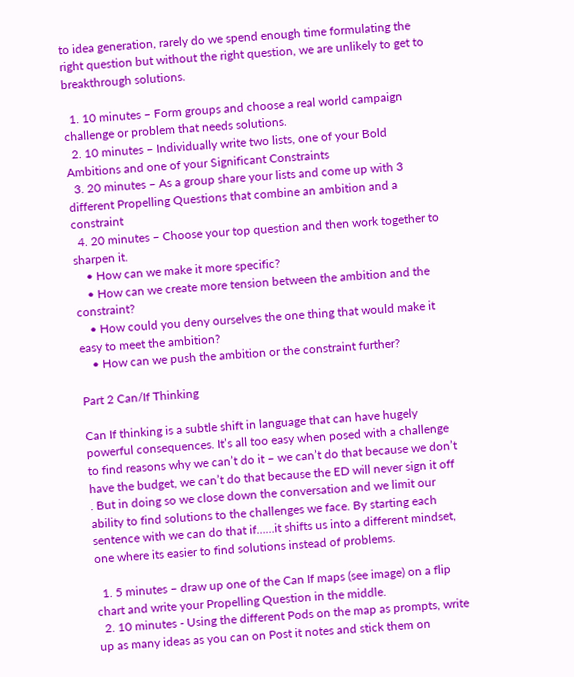to idea generation, rarely do we spend enough time formulating the right question but without the right question, we are unlikely to get to breakthrough solutions.

  1. 10 minutes – Form groups and choose a real world campaign challenge or problem that needs solutions.
  2. 10 minutes – Individually write two lists, one of your Bold Ambitions and one of your Significant Constraints
  3. 20 minutes – As a group share your lists and come up with 3 different Propelling Questions that combine an ambition and a constraint
  4. 20 minutes – Choose your top question and then work together to sharpen it.
    • How can we make it more specific?
    • How can we create more tension between the ambition and the constraint?
    • How could you deny ourselves the one thing that would make it easy to meet the ambition?
    • How can we push the ambition or the constraint further?

Part 2 Can/If Thinking

Can If thinking is a subtle shift in language that can have hugely powerful consequences. It’s all too easy when posed with a challenge to find reasons why we can’t do it – we can’t do that because we don’t have the budget, we can’t do that because the ED will never sign it off . But in doing so we close down the conversation and we limit our ability to find solutions to the challenges we face. By starting each sentence with we can do that if……it shifts us into a different mindset, one where its easier to find solutions instead of problems.

  1. 5 minutes – draw up one of the Can If maps (see image) on a flip chart and write your Propelling Question in the middle.
  2. 10 minutes - Using the different Pods on the map as prompts, write up as many ideas as you can on Post it notes and stick them on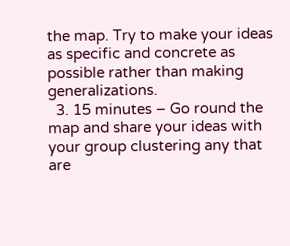the map. Try to make your ideas as specific and concrete as possible rather than making generalizations.
  3. 15 minutes – Go round the map and share your ideas with your group clustering any that are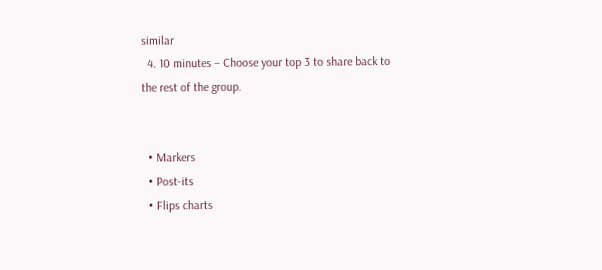similar
  4. 10 minutes – Choose your top 3 to share back to the rest of the group.


  • Markers
  • Post-its
  • Flips charts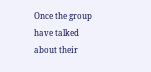Once the group have talked about their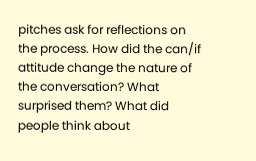pitches ask for reflections on the process. How did the can/if attitude change the nature of the conversation? What surprised them? What did people think about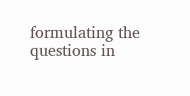formulating the questions in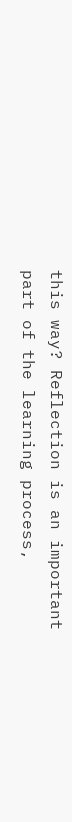this way? Reflection is an important part of the learning process,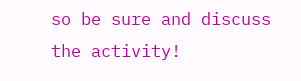so be sure and discuss the activity!